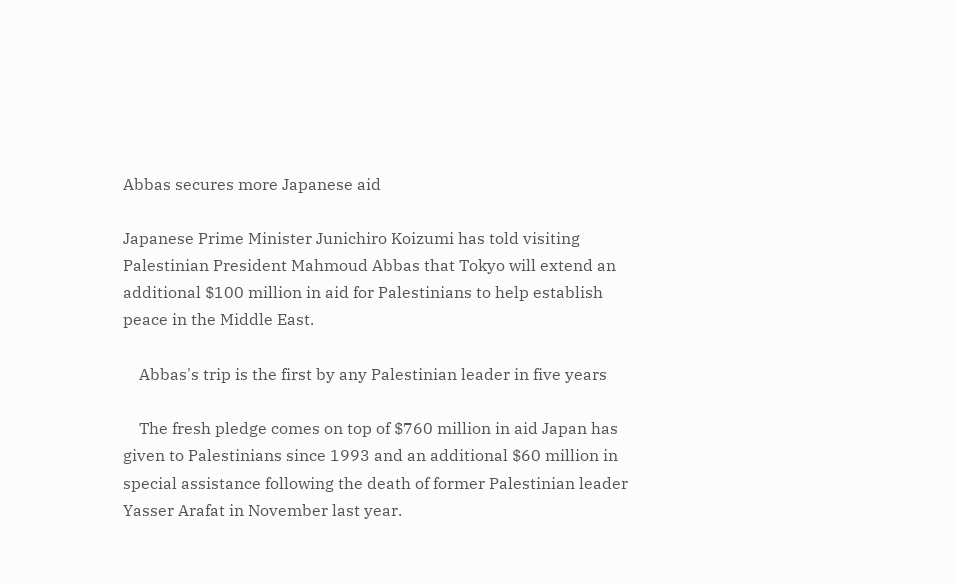Abbas secures more Japanese aid

Japanese Prime Minister Junichiro Koizumi has told visiting Palestinian President Mahmoud Abbas that Tokyo will extend an additional $100 million in aid for Palestinians to help establish peace in the Middle East.

    Abbas's trip is the first by any Palestinian leader in five years

    The fresh pledge comes on top of $760 million in aid Japan has given to Palestinians since 1993 and an additional $60 million in special assistance following the death of former Palestinian leader Yasser Arafat in November last year.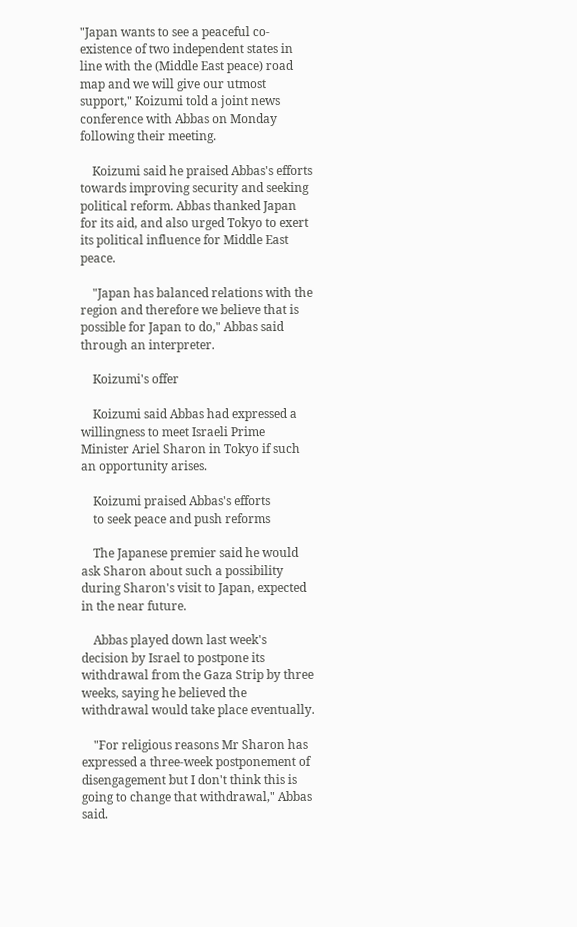"Japan wants to see a peaceful co-existence of two independent states in line with the (Middle East peace) road map and we will give our utmost support," Koizumi told a joint news conference with Abbas on Monday following their meeting.

    Koizumi said he praised Abbas's efforts towards improving security and seeking political reform. Abbas thanked Japan for its aid, and also urged Tokyo to exert its political influence for Middle East peace.

    "Japan has balanced relations with the region and therefore we believe that is possible for Japan to do," Abbas said through an interpreter.

    Koizumi's offer

    Koizumi said Abbas had expressed a willingness to meet Israeli Prime Minister Ariel Sharon in Tokyo if such an opportunity arises.

    Koizumi praised Abbas's efforts
    to seek peace and push reforms

    The Japanese premier said he would ask Sharon about such a possibility during Sharon's visit to Japan, expected in the near future.

    Abbas played down last week's decision by Israel to postpone its withdrawal from the Gaza Strip by three weeks, saying he believed the withdrawal would take place eventually.

    "For religious reasons Mr Sharon has expressed a three-week postponement of disengagement but I don't think this is going to change that withdrawal," Abbas said.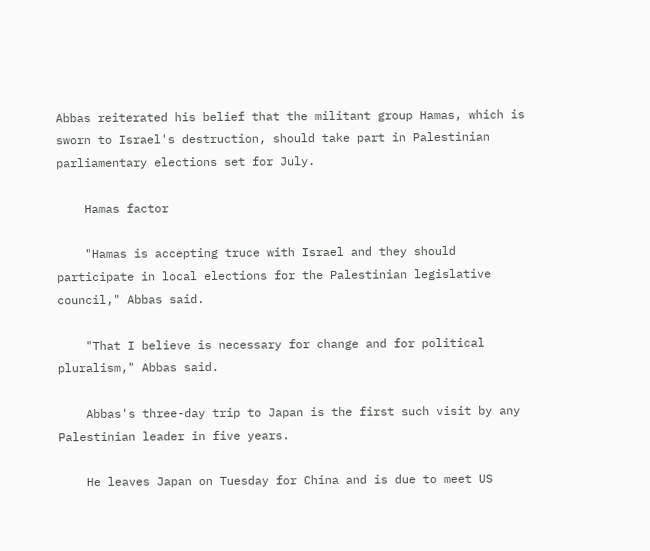Abbas reiterated his belief that the militant group Hamas, which is sworn to Israel's destruction, should take part in Palestinian parliamentary elections set for July.

    Hamas factor

    "Hamas is accepting truce with Israel and they should participate in local elections for the Palestinian legislative council," Abbas said.

    "That I believe is necessary for change and for political pluralism," Abbas said.

    Abbas's three-day trip to Japan is the first such visit by any Palestinian leader in five years.

    He leaves Japan on Tuesday for China and is due to meet US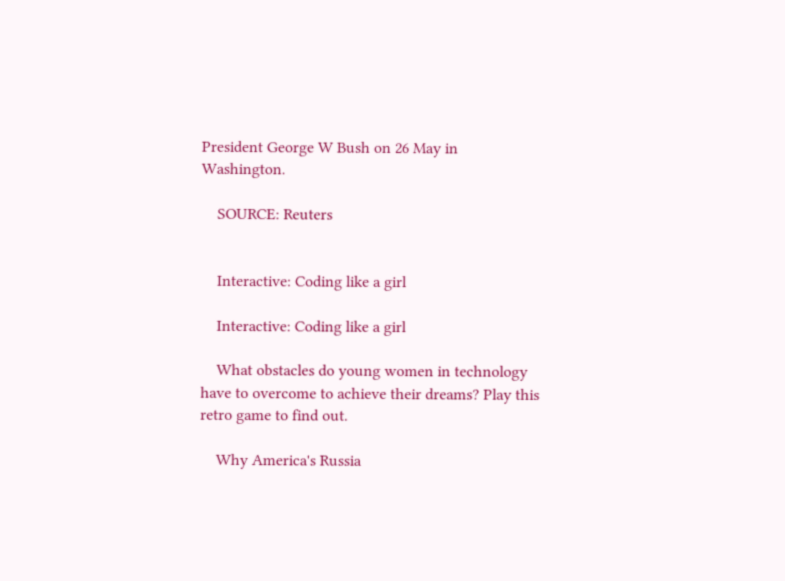President George W Bush on 26 May in Washington.

    SOURCE: Reuters


    Interactive: Coding like a girl

    Interactive: Coding like a girl

    What obstacles do young women in technology have to overcome to achieve their dreams? Play this retro game to find out.

    Why America's Russia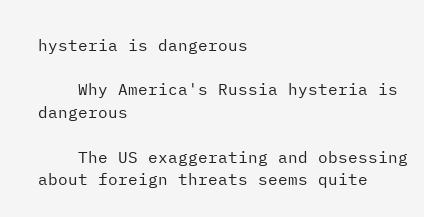hysteria is dangerous

    Why America's Russia hysteria is dangerous

    The US exaggerating and obsessing about foreign threats seems quite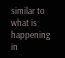similar to what is happening in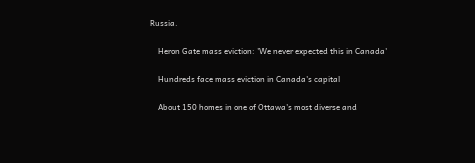Russia.

    Heron Gate mass eviction: 'We never expected this in Canada'

    Hundreds face mass eviction in Canada's capital

    About 150 homes in one of Ottawa's most diverse and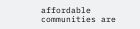affordable communities are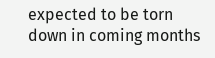expected to be torn down in coming months